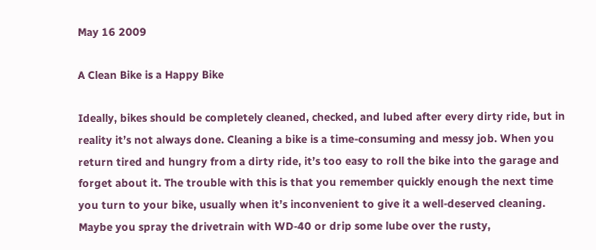May 16 2009

A Clean Bike is a Happy Bike

Ideally, bikes should be completely cleaned, checked, and lubed after every dirty ride, but in reality it’s not always done. Cleaning a bike is a time-consuming and messy job. When you return tired and hungry from a dirty ride, it’s too easy to roll the bike into the garage and forget about it. The trouble with this is that you remember quickly enough the next time you turn to your bike, usually when it’s inconvenient to give it a well-deserved cleaning. Maybe you spray the drivetrain with WD-40 or drip some lube over the rusty,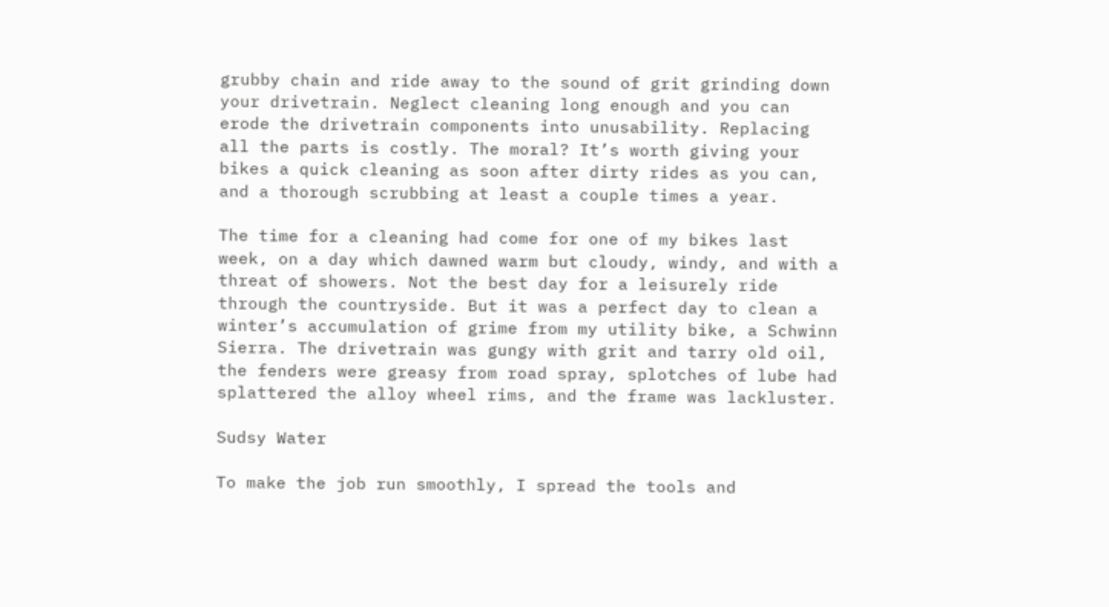grubby chain and ride away to the sound of grit grinding down your drivetrain. Neglect cleaning long enough and you can erode the drivetrain components into unusability. Replacing all the parts is costly. The moral? It’s worth giving your bikes a quick cleaning as soon after dirty rides as you can, and a thorough scrubbing at least a couple times a year.

The time for a cleaning had come for one of my bikes last week, on a day which dawned warm but cloudy, windy, and with a threat of showers. Not the best day for a leisurely ride through the countryside. But it was a perfect day to clean a winter’s accumulation of grime from my utility bike, a Schwinn Sierra. The drivetrain was gungy with grit and tarry old oil, the fenders were greasy from road spray, splotches of lube had splattered the alloy wheel rims, and the frame was lackluster.

Sudsy Water

To make the job run smoothly, I spread the tools and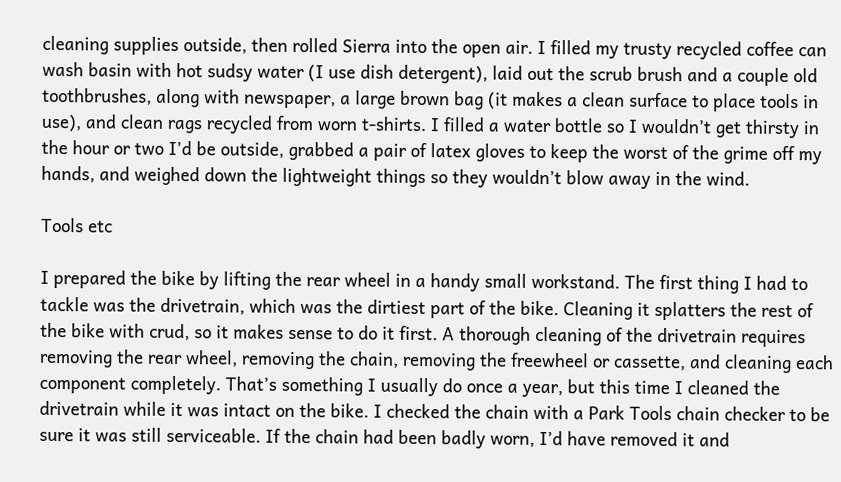cleaning supplies outside, then rolled Sierra into the open air. I filled my trusty recycled coffee can wash basin with hot sudsy water (I use dish detergent), laid out the scrub brush and a couple old toothbrushes, along with newspaper, a large brown bag (it makes a clean surface to place tools in use), and clean rags recycled from worn t-shirts. I filled a water bottle so I wouldn’t get thirsty in the hour or two I’d be outside, grabbed a pair of latex gloves to keep the worst of the grime off my hands, and weighed down the lightweight things so they wouldn’t blow away in the wind.

Tools etc

I prepared the bike by lifting the rear wheel in a handy small workstand. The first thing I had to tackle was the drivetrain, which was the dirtiest part of the bike. Cleaning it splatters the rest of the bike with crud, so it makes sense to do it first. A thorough cleaning of the drivetrain requires removing the rear wheel, removing the chain, removing the freewheel or cassette, and cleaning each component completely. That’s something I usually do once a year, but this time I cleaned the drivetrain while it was intact on the bike. I checked the chain with a Park Tools chain checker to be sure it was still serviceable. If the chain had been badly worn, I’d have removed it and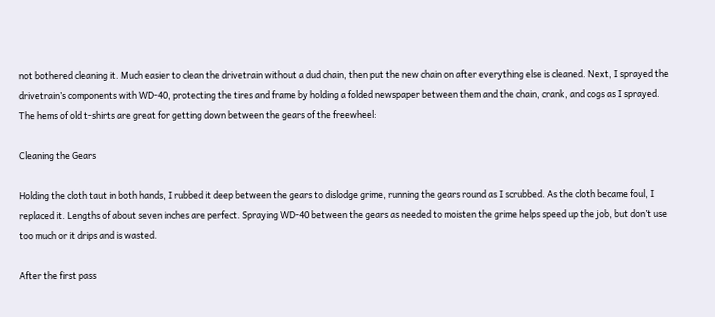not bothered cleaning it. Much easier to clean the drivetrain without a dud chain, then put the new chain on after everything else is cleaned. Next, I sprayed the drivetrain’s components with WD-40, protecting the tires and frame by holding a folded newspaper between them and the chain, crank, and cogs as I sprayed. The hems of old t-shirts are great for getting down between the gears of the freewheel:

Cleaning the Gears

Holding the cloth taut in both hands, I rubbed it deep between the gears to dislodge grime, running the gears round as I scrubbed. As the cloth became foul, I replaced it. Lengths of about seven inches are perfect. Spraying WD-40 between the gears as needed to moisten the grime helps speed up the job, but don’t use too much or it drips and is wasted.

After the first pass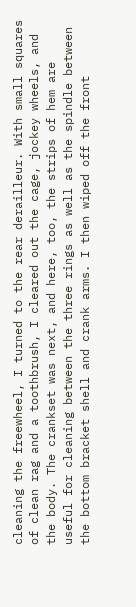cleaning the freewheel, I turned to the rear derailleur. With small squares of clean rag and a toothbrush, I cleared out the cage, jockey wheels, and the body. The crankset was next, and here, too, the strips of hem are useful for cleaning between the three rings as well as the spindle between the bottom bracket shell and crank arms. I then wiped off the front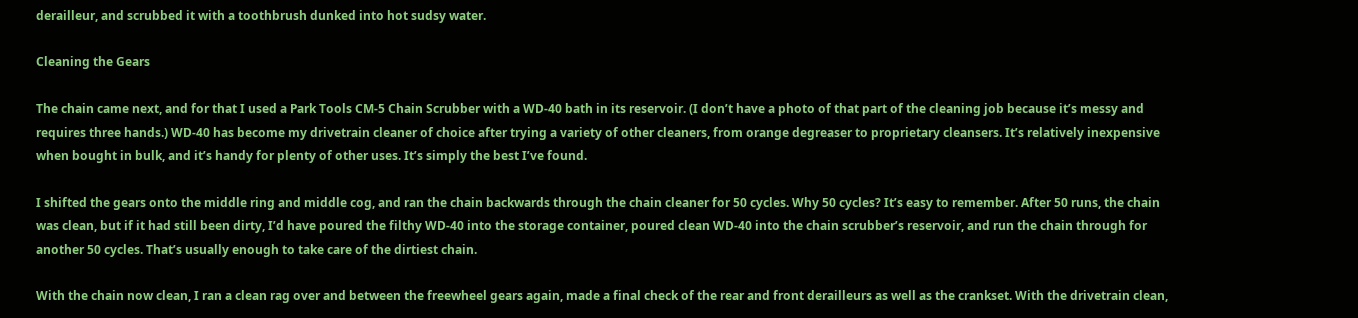derailleur, and scrubbed it with a toothbrush dunked into hot sudsy water.

Cleaning the Gears

The chain came next, and for that I used a Park Tools CM-5 Chain Scrubber with a WD-40 bath in its reservoir. (I don’t have a photo of that part of the cleaning job because it’s messy and requires three hands.) WD-40 has become my drivetrain cleaner of choice after trying a variety of other cleaners, from orange degreaser to proprietary cleansers. It’s relatively inexpensive when bought in bulk, and it’s handy for plenty of other uses. It’s simply the best I’ve found.

I shifted the gears onto the middle ring and middle cog, and ran the chain backwards through the chain cleaner for 50 cycles. Why 50 cycles? It’s easy to remember. After 50 runs, the chain was clean, but if it had still been dirty, I’d have poured the filthy WD-40 into the storage container, poured clean WD-40 into the chain scrubber’s reservoir, and run the chain through for another 50 cycles. That’s usually enough to take care of the dirtiest chain.

With the chain now clean, I ran a clean rag over and between the freewheel gears again, made a final check of the rear and front derailleurs as well as the crankset. With the drivetrain clean,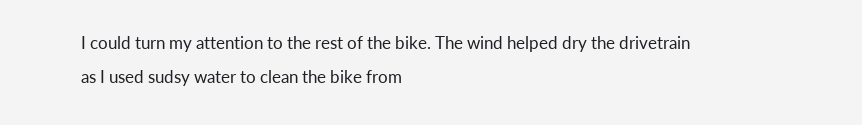I could turn my attention to the rest of the bike. The wind helped dry the drivetrain as I used sudsy water to clean the bike from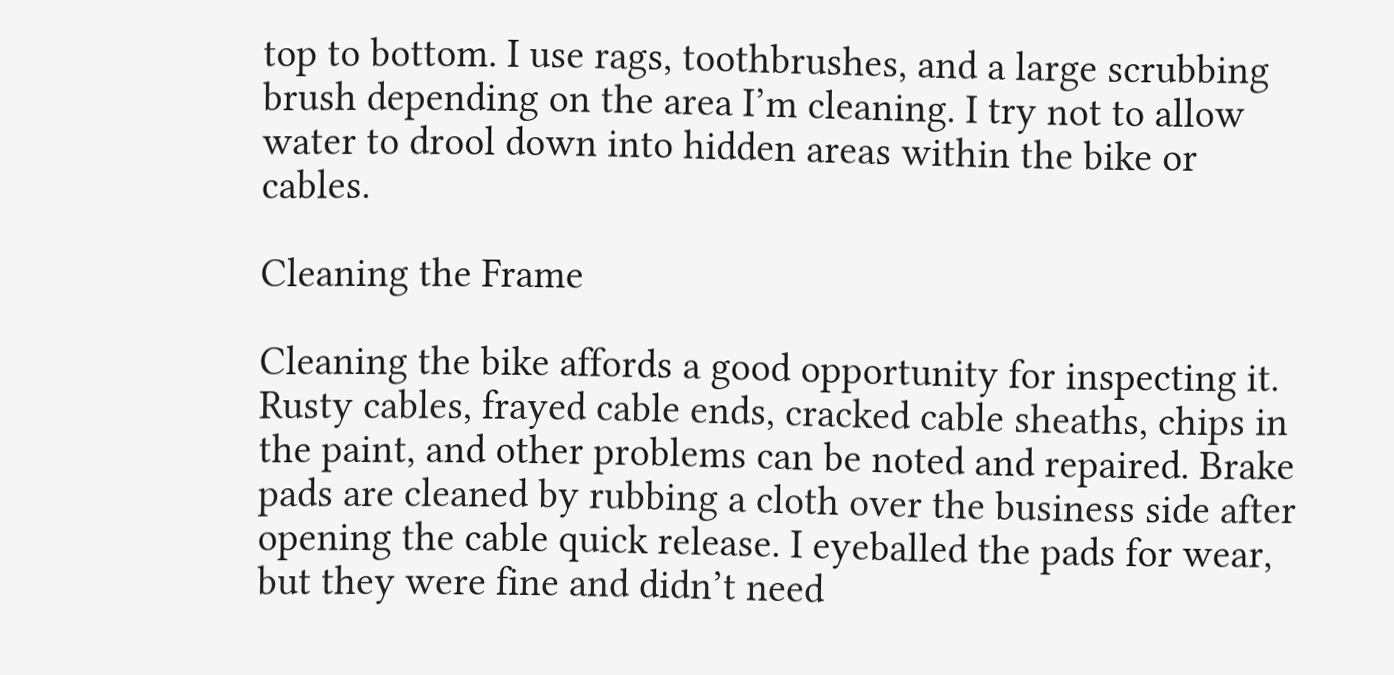top to bottom. I use rags, toothbrushes, and a large scrubbing brush depending on the area I’m cleaning. I try not to allow water to drool down into hidden areas within the bike or cables.

Cleaning the Frame

Cleaning the bike affords a good opportunity for inspecting it. Rusty cables, frayed cable ends, cracked cable sheaths, chips in the paint, and other problems can be noted and repaired. Brake pads are cleaned by rubbing a cloth over the business side after opening the cable quick release. I eyeballed the pads for wear, but they were fine and didn’t need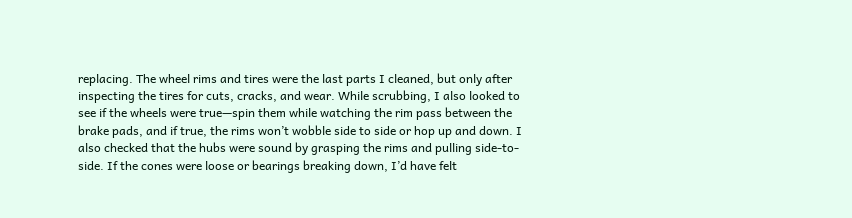replacing. The wheel rims and tires were the last parts I cleaned, but only after inspecting the tires for cuts, cracks, and wear. While scrubbing, I also looked to see if the wheels were true—spin them while watching the rim pass between the brake pads, and if true, the rims won’t wobble side to side or hop up and down. I also checked that the hubs were sound by grasping the rims and pulling side-to-side. If the cones were loose or bearings breaking down, I’d have felt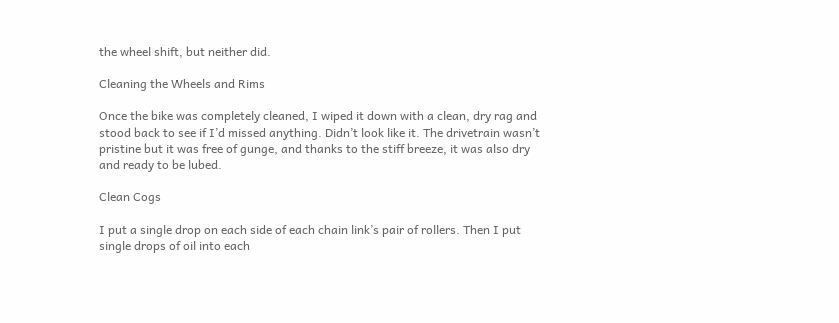the wheel shift, but neither did.

Cleaning the Wheels and Rims

Once the bike was completely cleaned, I wiped it down with a clean, dry rag and stood back to see if I’d missed anything. Didn’t look like it. The drivetrain wasn’t pristine but it was free of gunge, and thanks to the stiff breeze, it was also dry and ready to be lubed.

Clean Cogs

I put a single drop on each side of each chain link’s pair of rollers. Then I put single drops of oil into each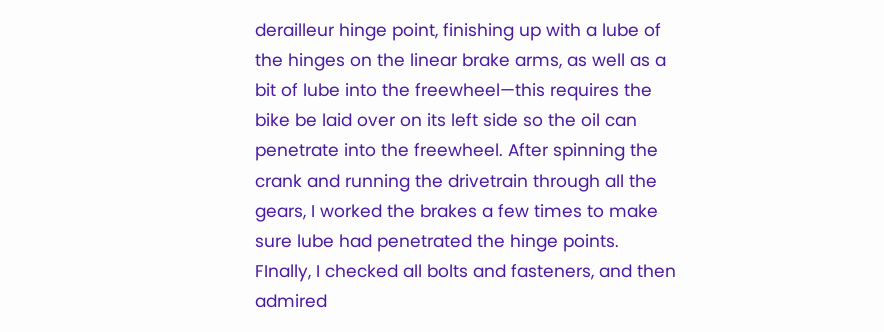derailleur hinge point, finishing up with a lube of the hinges on the linear brake arms, as well as a bit of lube into the freewheel—this requires the bike be laid over on its left side so the oil can penetrate into the freewheel. After spinning the crank and running the drivetrain through all the gears, I worked the brakes a few times to make sure lube had penetrated the hinge points. FInally, I checked all bolts and fasteners, and then admired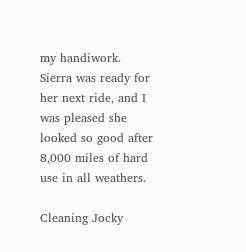my handiwork. Sierra was ready for her next ride, and I was pleased she looked so good after 8,000 miles of hard use in all weathers.

Cleaning Jocky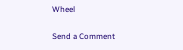Wheel

Send a Comment